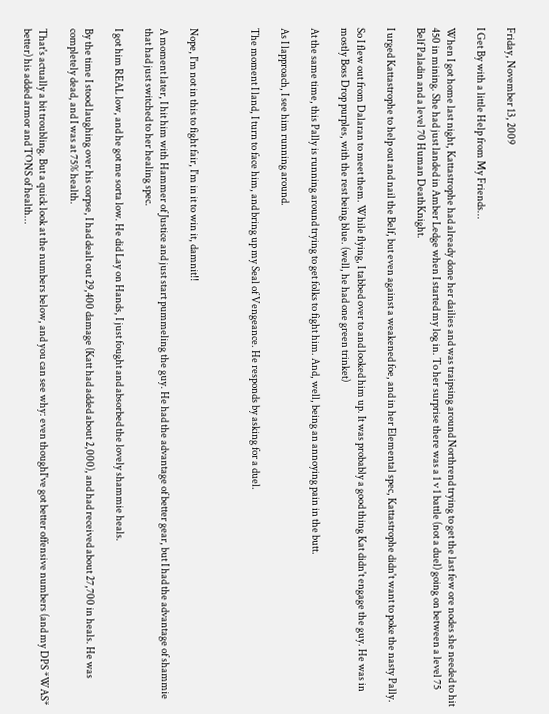Friday, November 13, 2009

I Get By with a little Help from My Friends...

When I got home last night, Kattastrophe had already done her dailies and was traipsing around Northrend trying to get the last few ore nodes she needed to hit 450 in mining. She had just landed in Amber Ledge when I started my log in. To her surprise there was a 1 v 1 battle (not a duel) going on between a level 75 Belf Paladin and a level 70 Human DeathKnight.

I urged Kattastrophe to help out and nail the Belf, but even against a weakened foe, and in her Elemental spec, Kattastrophe didn't want to poke the nasty Pally.

So I flew out from Dalaran to meet them. While flying, I tabbed over to and looked him up. It was probably a good thing Kat didn't engage the guy. He was in mostly Boss Drop purples, with the rest being blue. (well, he had one green trinket)

At the same time, this Pally is running around trying to get folks to fight him. And, well, being an annoying pain in the butt.

As I lapproach, I see him running around.

The moment I land, I turn to face him, and bring up my Seal of Vengeance. He responds by asking for a duel.



Nope, I'm not in this to fight fair, I'm in it to win it, damnit!!

A moment later, I hit him with Hammer of Justice and just start pummeling the guy. He had the advantage of better gear, but I had the advantage of shammie that had just switched to her healing spec.

I got him REAL low, and he got me sorta low. He did Lay on Hands, I just fought and absorbed the lovely shammie heals.

By the time I stood laughing over his corpse, I had dealt out 29,400 damage (Katt had added about 2,000), and had received about 27,700 in heals. He was completely dead, and I was at 75% health.

That's actually a bit troubling. But a quick look at the numbers below, and you can see why: even thoughI've got better offensive numbers (and my DPS *WAS* better) his added armor and TONS of health...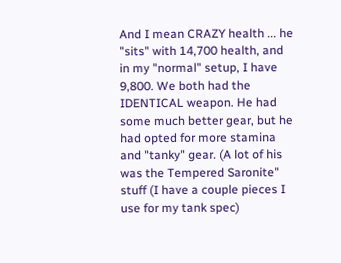And I mean CRAZY health ... he "sits" with 14,700 health, and in my "normal" setup, I have 9,800. We both had the IDENTICAL weapon. He had some much better gear, but he had opted for more stamina and "tanky" gear. (A lot of his was the Tempered Saronite" stuff (I have a couple pieces I use for my tank spec)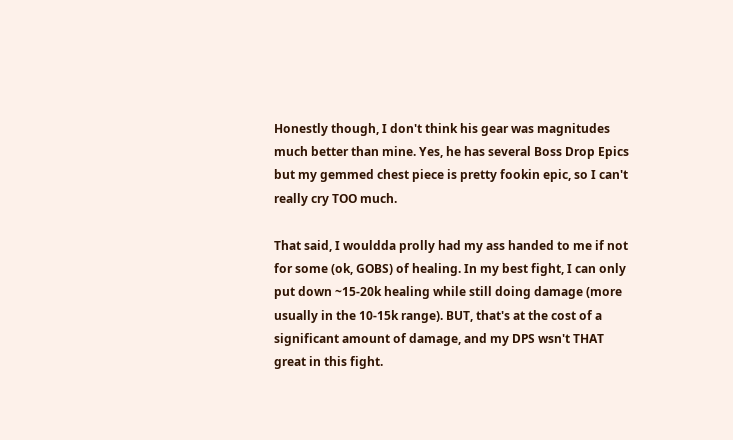Honestly though, I don't think his gear was magnitudes much better than mine. Yes, he has several Boss Drop Epics but my gemmed chest piece is pretty fookin epic, so I can't really cry TOO much.

That said, I wouldda prolly had my ass handed to me if not for some (ok, GOBS) of healing. In my best fight, I can only put down ~15-20k healing while still doing damage (more usually in the 10-15k range). BUT, that's at the cost of a significant amount of damage, and my DPS wsn't THAT great in this fight.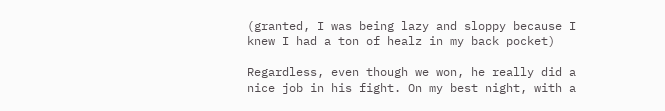(granted, I was being lazy and sloppy because I knew I had a ton of healz in my back pocket)

Regardless, even though we won, he really did a nice job in his fight. On my best night, with a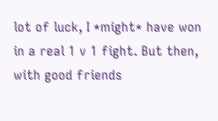lot of luck, I *might* have won in a real 1 v 1 fight. But then, with good friends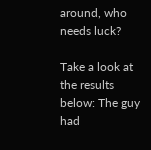around, who needs luck?

Take a look at the results below: The guy had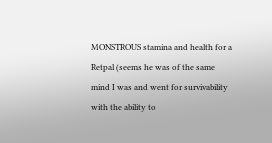MONSTROUS stamina and health for a Retpal (seems he was of the same mind I was and went for survivability with the ability to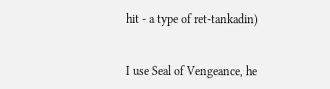hit - a type of ret-tankadin)


I use Seal of Vengeance, he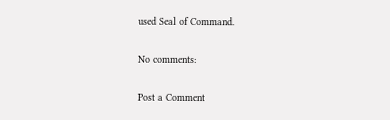used Seal of Command.

No comments:

Post a Comment